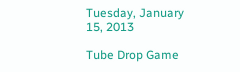Tuesday, January 15, 2013

Tube Drop Game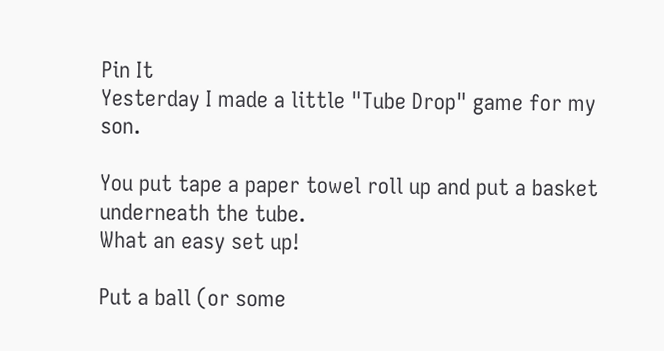Pin It
Yesterday I made a little "Tube Drop" game for my son.

You put tape a paper towel roll up and put a basket underneath the tube.
What an easy set up!

Put a ball (or some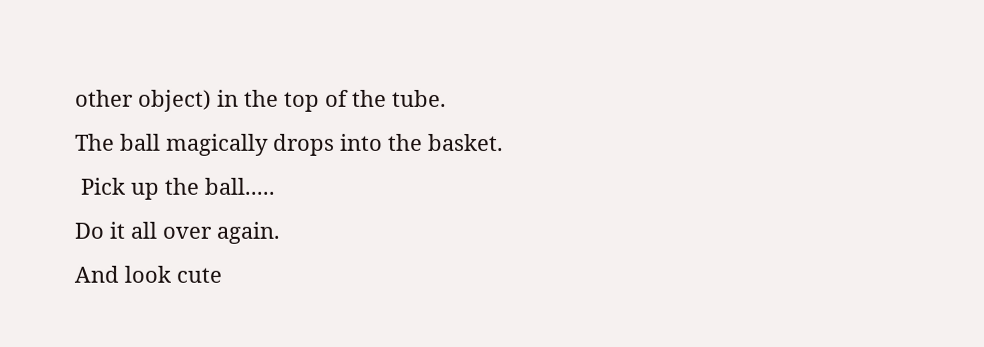other object) in the top of the tube.
The ball magically drops into the basket.
 Pick up the ball.....
Do it all over again.
And look cute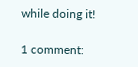while doing it!

1 comment: